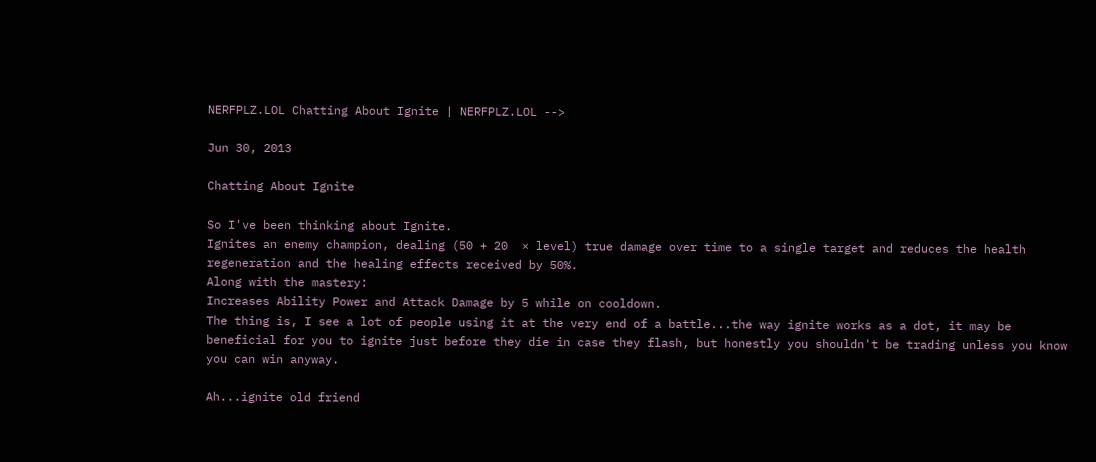NERFPLZ.LOL Chatting About Ignite | NERFPLZ.LOL -->

Jun 30, 2013

Chatting About Ignite

So I've been thinking about Ignite.
Ignites an enemy champion, dealing (50 + 20  × level) true damage over time to a single target and reduces the health regeneration and the healing effects received by 50%.
Along with the mastery:
Increases Ability Power and Attack Damage by 5 while on cooldown.
The thing is, I see a lot of people using it at the very end of a battle...the way ignite works as a dot, it may be beneficial for you to ignite just before they die in case they flash, but honestly you shouldn't be trading unless you know you can win anyway.

Ah...ignite old friend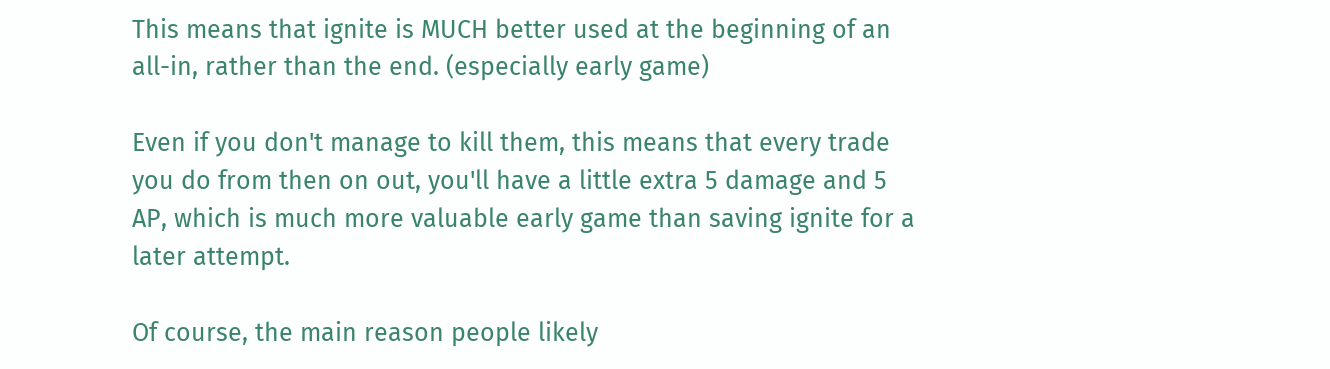This means that ignite is MUCH better used at the beginning of an all-in, rather than the end. (especially early game)

Even if you don't manage to kill them, this means that every trade you do from then on out, you'll have a little extra 5 damage and 5 AP, which is much more valuable early game than saving ignite for a later attempt.

Of course, the main reason people likely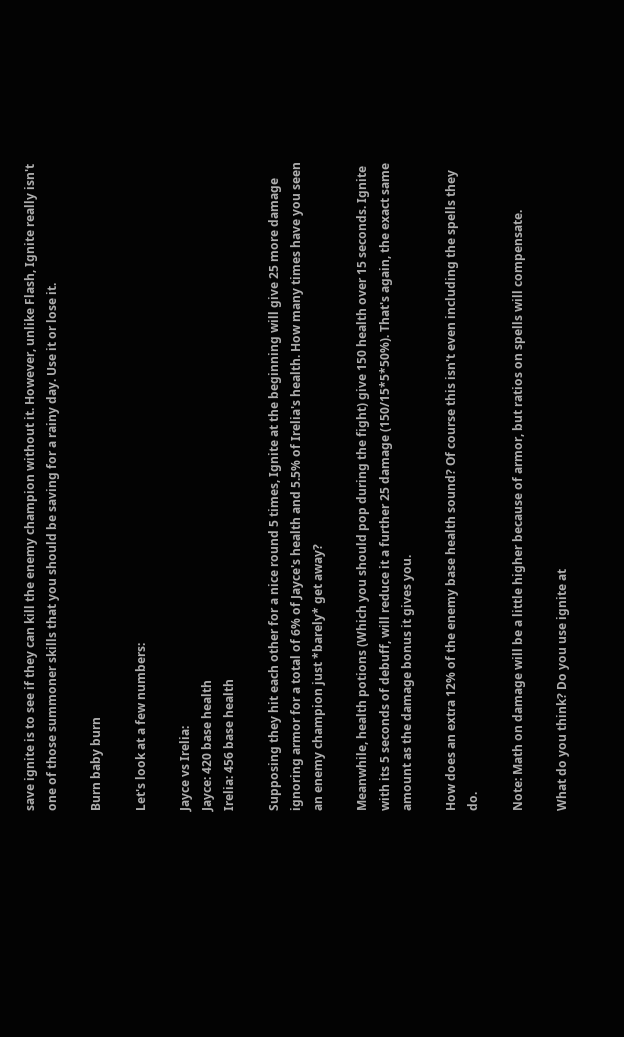save ignite is to see if they can kill the enemy champion without it. However, unlike Flash, Ignite really isn't one of those summoner skills that you should be saving for a rainy day. Use it or lose it.

Burn baby burn

Let's look at a few numbers:

Jayce vs Irelia:
Jayce: 420 base health
Irelia: 456 base health

Supposing they hit each other for a nice round 5 times, Ignite at the beginning will give 25 more damage ignoring armor for a total of 6% of Jayce's health and 5.5% of Irelia's health. How many times have you seen an enemy champion just *barely* get away?

Meanwhile, health potions (Which you should pop during the fight) give 150 health over 15 seconds. Ignite with its 5 seconds of debuff, will reduce it a further 25 damage (150/15*5*50%). That's again, the exact same amount as the damage bonus it gives you.

How does an extra 12% of the enemy base health sound? Of course this isn't even including the spells they do.

Note: Math on damage will be a little higher because of armor, but ratios on spells will compensate.

What do you think? Do you use ignite at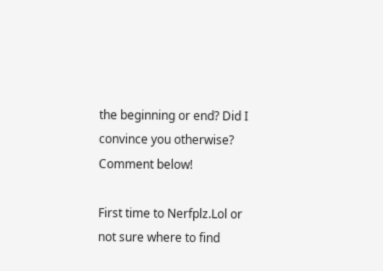the beginning or end? Did I convince you otherwise? Comment below!

First time to Nerfplz.Lol or not sure where to find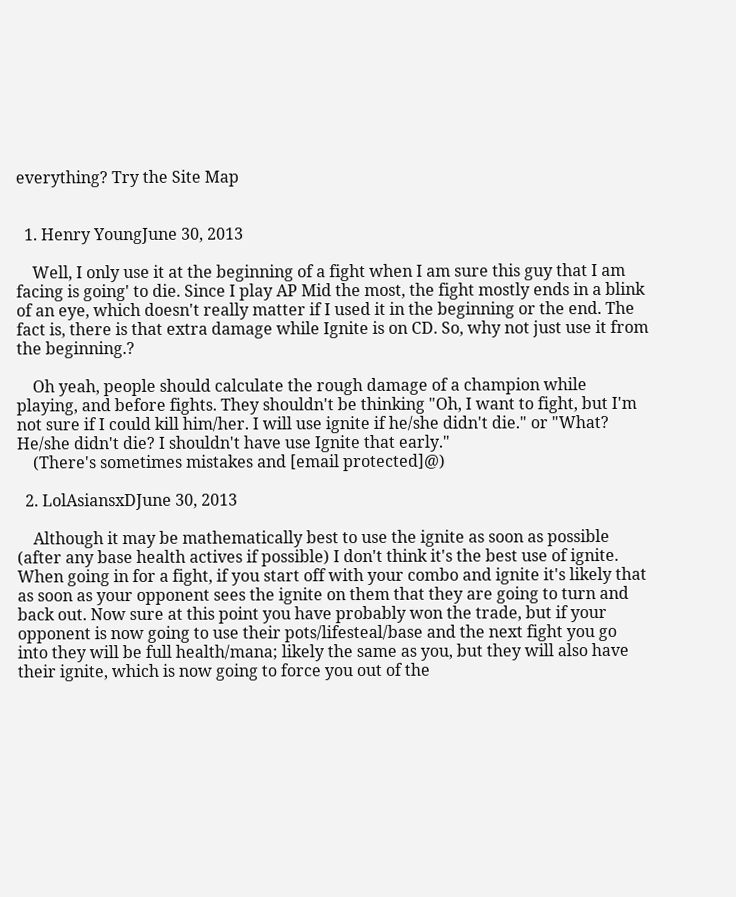everything? Try the Site Map


  1. Henry YoungJune 30, 2013

    Well, I only use it at the beginning of a fight when I am sure this guy that I am facing is going' to die. Since I play AP Mid the most, the fight mostly ends in a blink of an eye, which doesn't really matter if I used it in the beginning or the end. The fact is, there is that extra damage while Ignite is on CD. So, why not just use it from the beginning.?

    Oh yeah, people should calculate the rough damage of a champion while playing, and before fights. They shouldn't be thinking "Oh, I want to fight, but I'm not sure if I could kill him/her. I will use ignite if he/she didn't die." or "What? He/she didn't die? I shouldn't have use Ignite that early."
    (There's sometimes mistakes and [email protected]@)

  2. LolAsiansxDJune 30, 2013

    Although it may be mathematically best to use the ignite as soon as possible (after any base health actives if possible) I don't think it's the best use of ignite. When going in for a fight, if you start off with your combo and ignite it's likely that as soon as your opponent sees the ignite on them that they are going to turn and back out. Now sure at this point you have probably won the trade, but if your opponent is now going to use their pots/lifesteal/base and the next fight you go into they will be full health/mana; likely the same as you, but they will also have their ignite, which is now going to force you out of the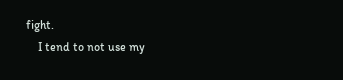fight.
    I tend to not use my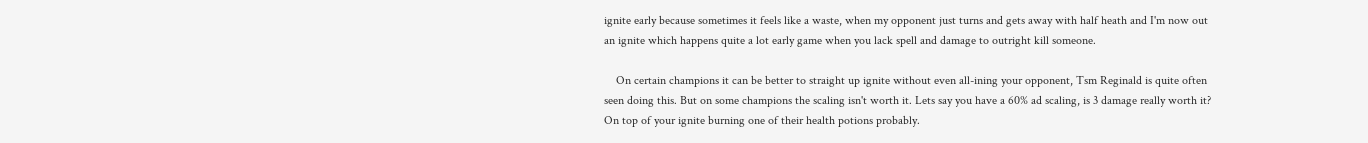ignite early because sometimes it feels like a waste, when my opponent just turns and gets away with half heath and I'm now out an ignite which happens quite a lot early game when you lack spell and damage to outright kill someone.

    On certain champions it can be better to straight up ignite without even all-ining your opponent, Tsm Reginald is quite often seen doing this. But on some champions the scaling isn't worth it. Lets say you have a 60% ad scaling, is 3 damage really worth it? On top of your ignite burning one of their health potions probably.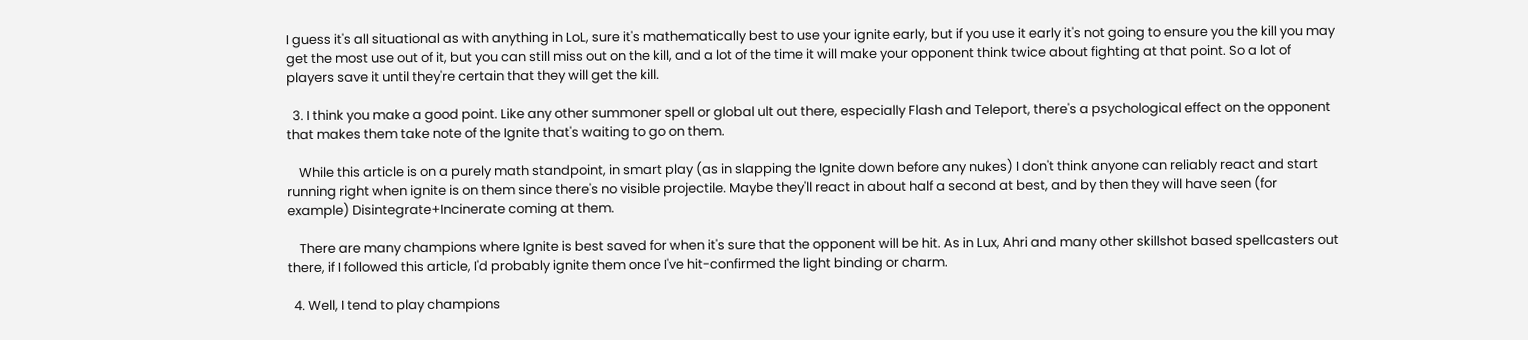I guess it's all situational as with anything in LoL, sure it's mathematically best to use your ignite early, but if you use it early it's not going to ensure you the kill you may get the most use out of it, but you can still miss out on the kill, and a lot of the time it will make your opponent think twice about fighting at that point. So a lot of players save it until they're certain that they will get the kill.

  3. I think you make a good point. Like any other summoner spell or global ult out there, especially Flash and Teleport, there's a psychological effect on the opponent that makes them take note of the Ignite that's waiting to go on them.

    While this article is on a purely math standpoint, in smart play (as in slapping the Ignite down before any nukes) I don't think anyone can reliably react and start running right when ignite is on them since there's no visible projectile. Maybe they'll react in about half a second at best, and by then they will have seen (for example) Disintegrate+Incinerate coming at them.

    There are many champions where Ignite is best saved for when it's sure that the opponent will be hit. As in Lux, Ahri and many other skillshot based spellcasters out there, if I followed this article, I'd probably ignite them once I've hit-confirmed the light binding or charm.

  4. Well, I tend to play champions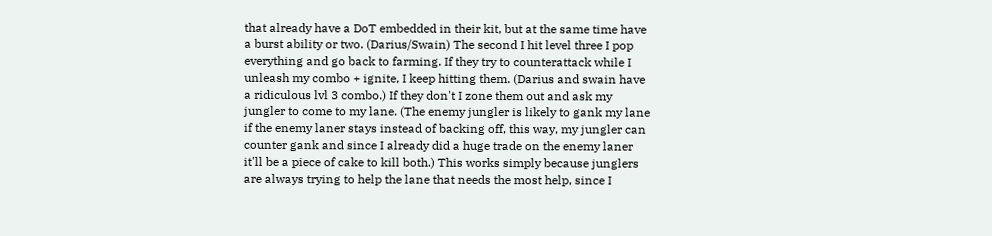that already have a DoT embedded in their kit, but at the same time have a burst ability or two. (Darius/Swain) The second I hit level three I pop everything and go back to farming. If they try to counterattack while I unleash my combo + ignite, I keep hitting them. (Darius and swain have a ridiculous lvl 3 combo.) If they don't I zone them out and ask my jungler to come to my lane. (The enemy jungler is likely to gank my lane if the enemy laner stays instead of backing off, this way, my jungler can counter gank and since I already did a huge trade on the enemy laner it'll be a piece of cake to kill both.) This works simply because junglers are always trying to help the lane that needs the most help, since I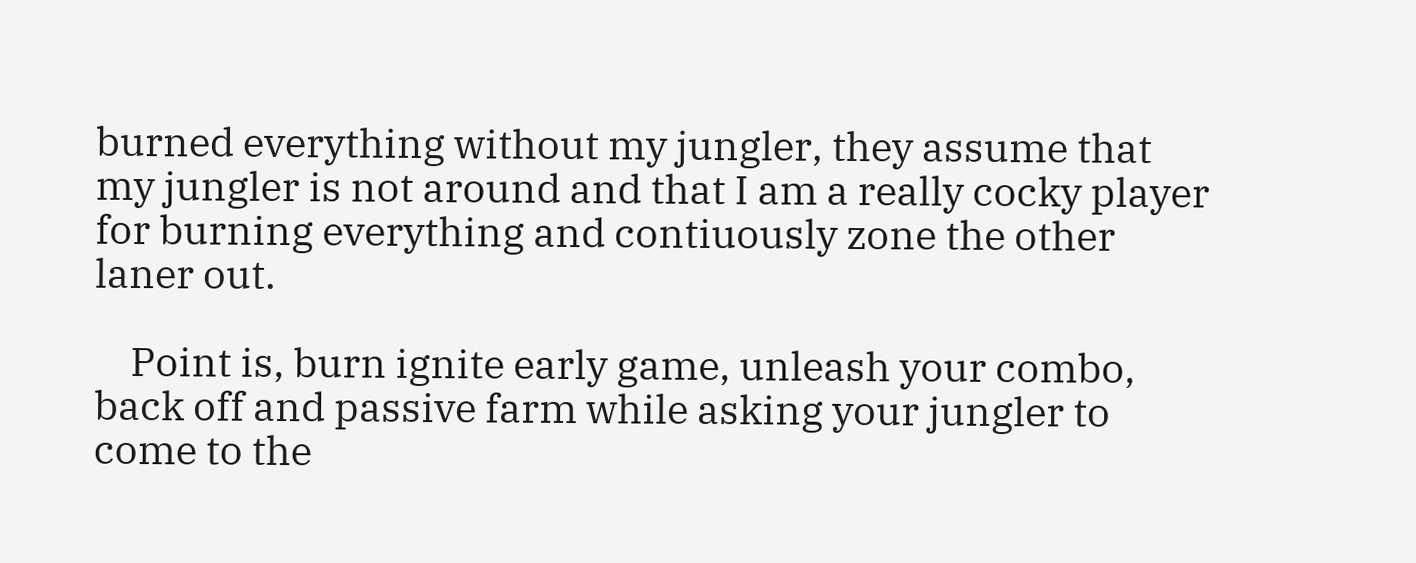burned everything without my jungler, they assume that my jungler is not around and that I am a really cocky player for burning everything and contiuously zone the other laner out.

    Point is, burn ignite early game, unleash your combo, back off and passive farm while asking your jungler to come to the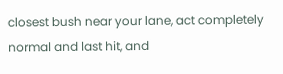closest bush near your lane, act completely normal and last hit, and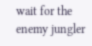wait for the enemy jungler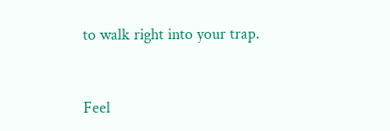to walk right into your trap.


Feel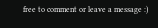free to comment or leave a message :)